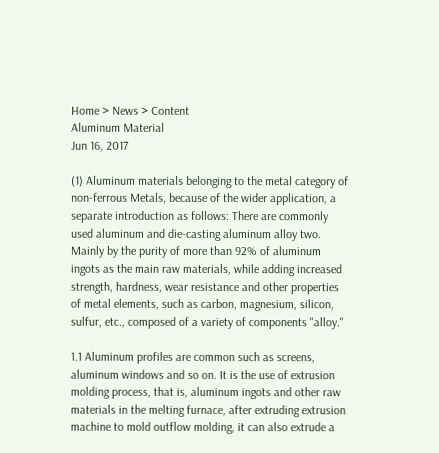Home > News > Content
Aluminum Material
Jun 16, 2017

(1) Aluminum materials belonging to the metal category of non-ferrous Metals, because of the wider application, a separate introduction as follows: There are commonly used aluminum and die-casting aluminum alloy two. Mainly by the purity of more than 92% of aluminum ingots as the main raw materials, while adding increased strength, hardness, wear resistance and other properties of metal elements, such as carbon, magnesium, silicon, sulfur, etc., composed of a variety of components "alloy."

1.1 Aluminum profiles are common such as screens, aluminum windows and so on. It is the use of extrusion molding process, that is, aluminum ingots and other raw materials in the melting furnace, after extruding extrusion machine to mold outflow molding, it can also extrude a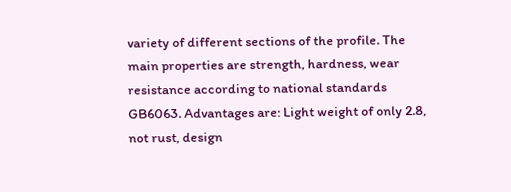variety of different sections of the profile. The main properties are strength, hardness, wear resistance according to national standards GB6063. Advantages are: Light weight of only 2.8, not rust, design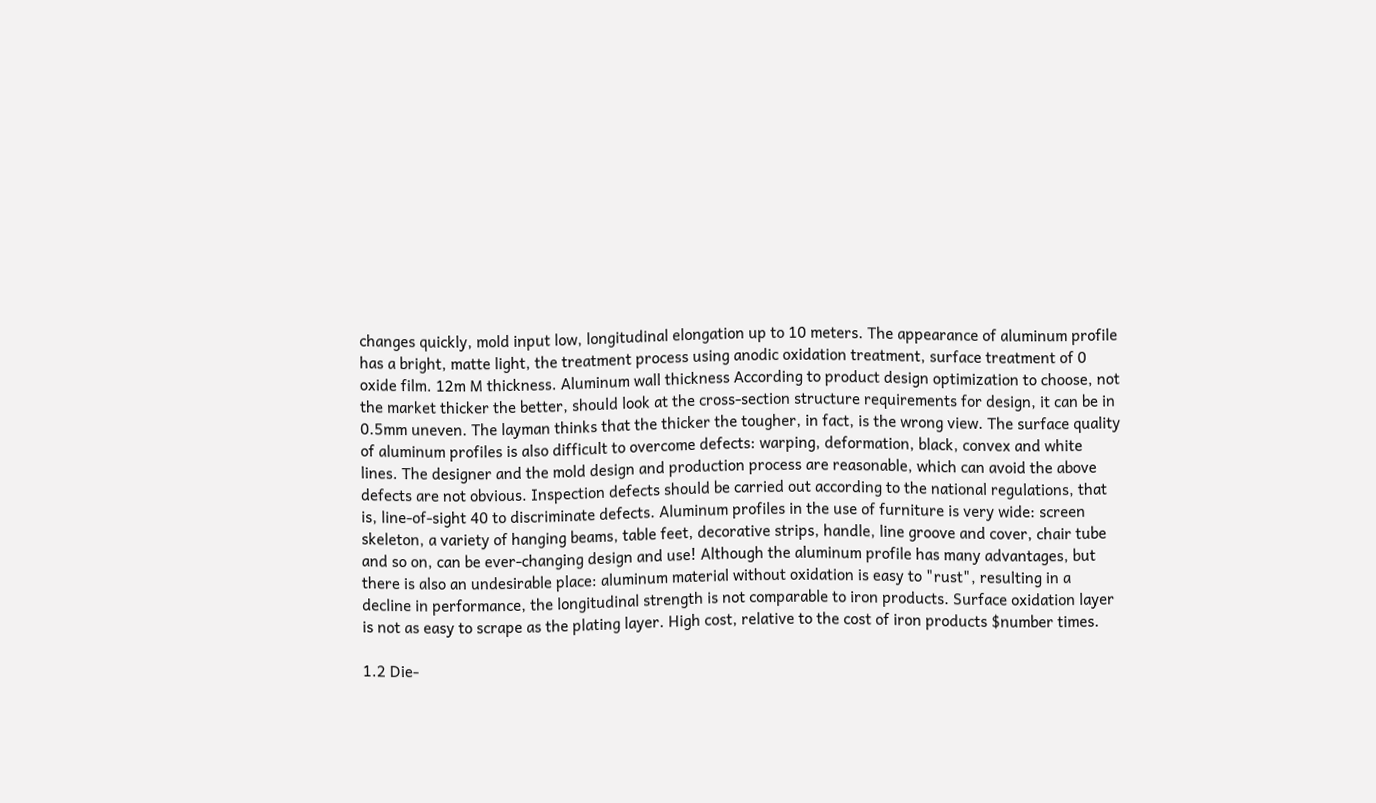changes quickly, mold input low, longitudinal elongation up to 10 meters. The appearance of aluminum profile has a bright, matte light, the treatment process using anodic oxidation treatment, surface treatment of 0 oxide film. 12m M thickness. Aluminum wall thickness According to product design optimization to choose, not the market thicker the better, should look at the cross-section structure requirements for design, it can be in 0.5mm uneven. The layman thinks that the thicker the tougher, in fact, is the wrong view. The surface quality of aluminum profiles is also difficult to overcome defects: warping, deformation, black, convex and white lines. The designer and the mold design and production process are reasonable, which can avoid the above defects are not obvious. Inspection defects should be carried out according to the national regulations, that is, line-of-sight 40 to discriminate defects. Aluminum profiles in the use of furniture is very wide: screen skeleton, a variety of hanging beams, table feet, decorative strips, handle, line groove and cover, chair tube and so on, can be ever-changing design and use! Although the aluminum profile has many advantages, but there is also an undesirable place: aluminum material without oxidation is easy to "rust", resulting in a decline in performance, the longitudinal strength is not comparable to iron products. Surface oxidation layer is not as easy to scrape as the plating layer. High cost, relative to the cost of iron products $number times.

1.2 Die-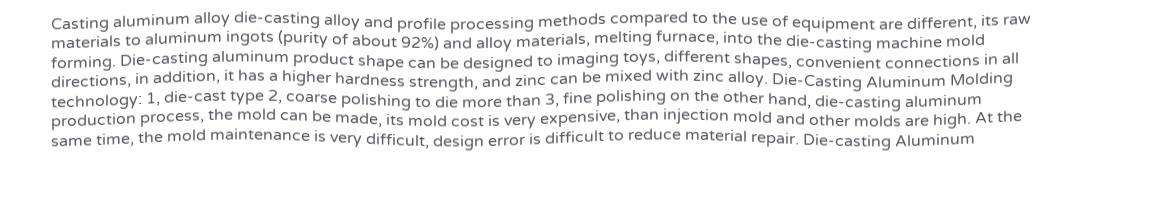Casting aluminum alloy die-casting alloy and profile processing methods compared to the use of equipment are different, its raw materials to aluminum ingots (purity of about 92%) and alloy materials, melting furnace, into the die-casting machine mold forming. Die-casting aluminum product shape can be designed to imaging toys, different shapes, convenient connections in all directions, in addition, it has a higher hardness strength, and zinc can be mixed with zinc alloy. Die-Casting Aluminum Molding technology: 1, die-cast type 2, coarse polishing to die more than 3, fine polishing on the other hand, die-casting aluminum production process, the mold can be made, its mold cost is very expensive, than injection mold and other molds are high. At the same time, the mold maintenance is very difficult, design error is difficult to reduce material repair. Die-casting Aluminum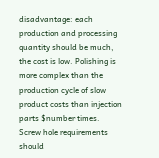disadvantage: each production and processing quantity should be much, the cost is low. Polishing is more complex than the production cycle of slow product costs than injection parts $number times. Screw hole requirements should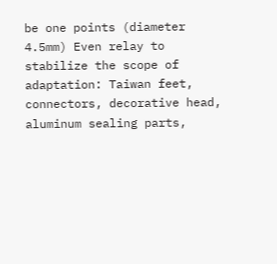be one points (diameter 4.5mm) Even relay to stabilize the scope of adaptation: Taiwan feet, connectors, decorative head, aluminum sealing parts,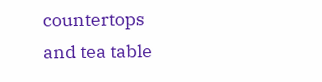countertops and tea table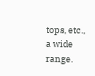tops, etc., a wide range.